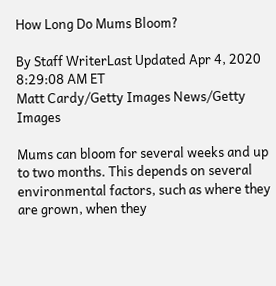How Long Do Mums Bloom?

By Staff WriterLast Updated Apr 4, 2020 8:29:08 AM ET
Matt Cardy/Getty Images News/Getty Images

Mums can bloom for several weeks and up to two months. This depends on several environmental factors, such as where they are grown, when they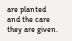are planted and the care they are given.